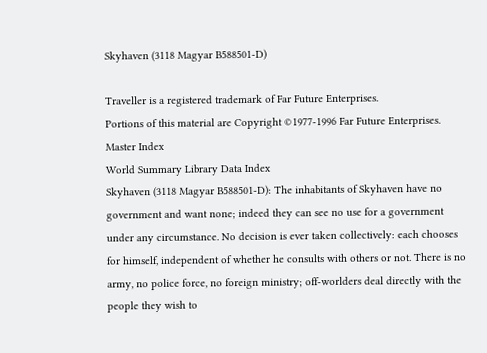Skyhaven (3118 Magyar B588501-D)

Traveller is a registered trademark of Far Future Enterprises.
Portions of this material are Copyright ©1977-1996 Far Future Enterprises.
Master Index
World Summary Library Data Index
Skyhaven (3118 Magyar B588501-D): The inhabitants of Skyhaven have no government and want none; indeed they can see no use for a government under any circumstance. No decision is ever taken collectively: each chooses for himself, independent of whether he consults with others or not. There is no army, no police force, no foreign ministry; off-worlders deal directly with the people they wish to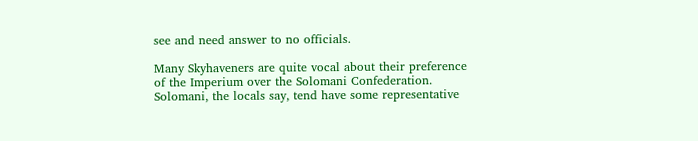see and need answer to no officials.

Many Skyhaveners are quite vocal about their preference of the Imperium over the Solomani Confederation. Solomani, the locals say, tend have some representative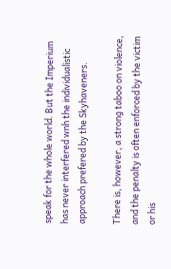speak for the whole world. But the Imperium has never interfered wnh the individualistic approach prefered by the Skyhaveners.

There is, however, a strong taboo on violence, and the penalty is often enforced by the victim or his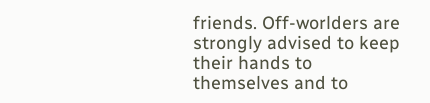friends. Off-worlders are strongly advised to keep their hands to themselves and to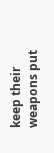keep their weapons put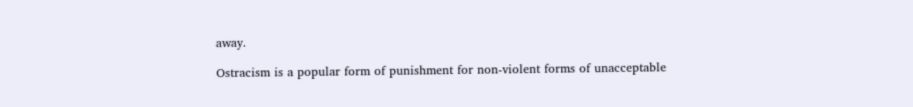away.

Ostracism is a popular form of punishment for non-violent forms of unacceptable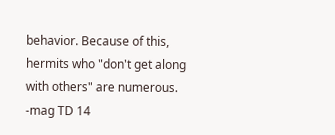behavior. Because of this, hermits who "don't get along with others" are numerous. -mag TD 14